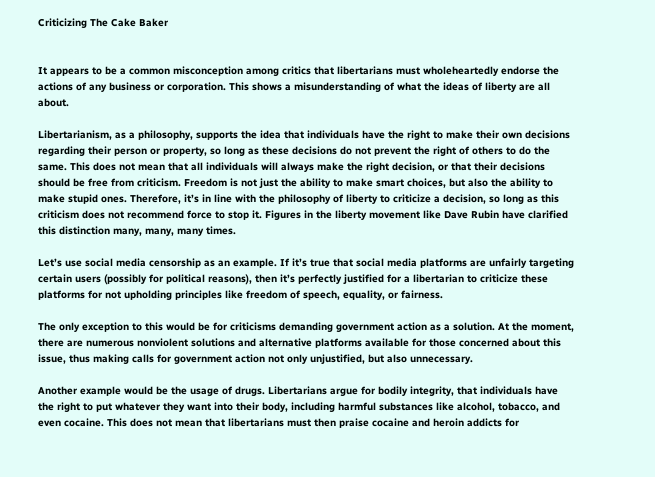Criticizing The Cake Baker


It appears to be a common misconception among critics that libertarians must wholeheartedly endorse the actions of any business or corporation. This shows a misunderstanding of what the ideas of liberty are all about.

Libertarianism, as a philosophy, supports the idea that individuals have the right to make their own decisions regarding their person or property, so long as these decisions do not prevent the right of others to do the same. This does not mean that all individuals will always make the right decision, or that their decisions should be free from criticism. Freedom is not just the ability to make smart choices, but also the ability to make stupid ones. Therefore, it’s in line with the philosophy of liberty to criticize a decision, so long as this criticism does not recommend force to stop it. Figures in the liberty movement like Dave Rubin have clarified this distinction many, many, many times.

Let’s use social media censorship as an example. If it’s true that social media platforms are unfairly targeting certain users (possibly for political reasons), then it’s perfectly justified for a libertarian to criticize these platforms for not upholding principles like freedom of speech, equality, or fairness.

The only exception to this would be for criticisms demanding government action as a solution. At the moment, there are numerous nonviolent solutions and alternative platforms available for those concerned about this issue, thus making calls for government action not only unjustified, but also unnecessary.

Another example would be the usage of drugs. Libertarians argue for bodily integrity, that individuals have the right to put whatever they want into their body, including harmful substances like alcohol, tobacco, and even cocaine. This does not mean that libertarians must then praise cocaine and heroin addicts for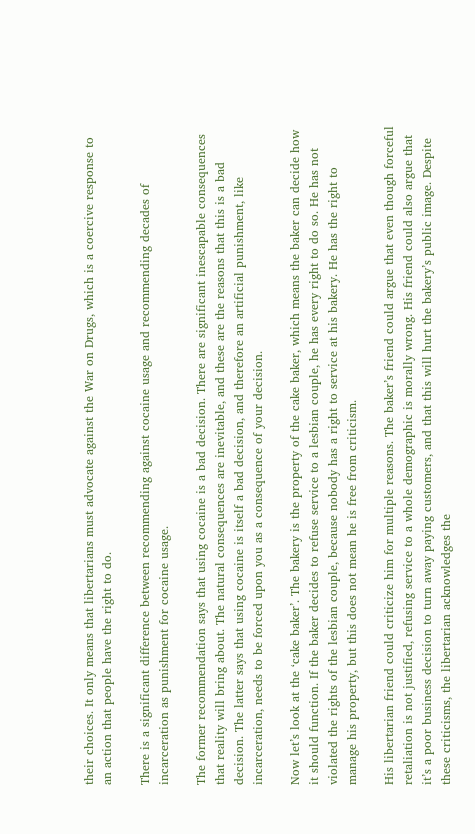their choices. It only means that libertarians must advocate against the War on Drugs, which is a coercive response to an action that people have the right to do.

There is a significant difference between recommending against cocaine usage and recommending decades of incarceration as punishment for cocaine usage.

The former recommendation says that using cocaine is a bad decision. There are significant inescapable consequences that reality will bring about. The natural consequences are inevitable, and these are the reasons that this is a bad decision. The latter says that using cocaine is itself a bad decision, and therefore an artificial punishment, like incarceration, needs to be forced upon you as a consequence of your decision.

Now let’s look at the ‘cake baker’. The bakery is the property of the cake baker, which means the baker can decide how it should function. If the baker decides to refuse service to a lesbian couple, he has every right to do so. He has not violated the rights of the lesbian couple, because nobody has a right to service at his bakery. He has the right to manage his property, but this does not mean he is free from criticism.

His libertarian friend could criticize him for multiple reasons. The baker’s friend could argue that even though forceful retaliation is not justified, refusing service to a whole demographic is morally wrong. His friend could also argue that it’s a poor business decision to turn away paying customers, and that this will hurt the bakery’s public image. Despite these criticisms, the libertarian acknowledges the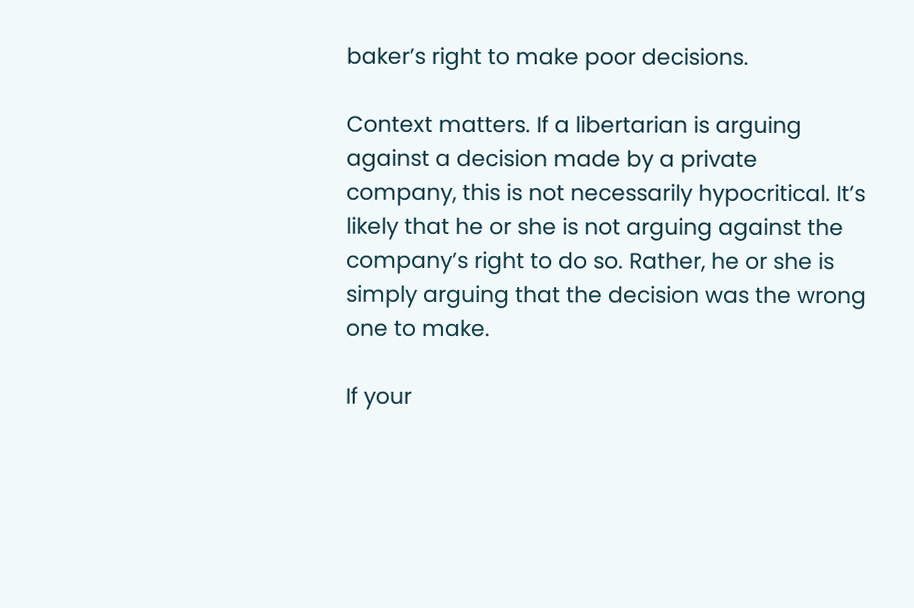baker’s right to make poor decisions.

Context matters. If a libertarian is arguing against a decision made by a private company, this is not necessarily hypocritical. It’s likely that he or she is not arguing against the company’s right to do so. Rather, he or she is simply arguing that the decision was the wrong one to make.

If your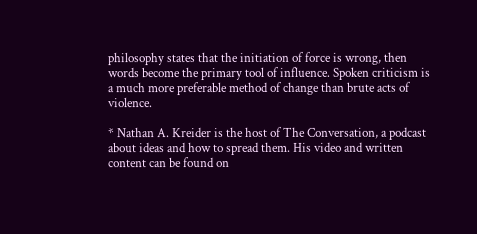philosophy states that the initiation of force is wrong, then words become the primary tool of influence. Spoken criticism is a much more preferable method of change than brute acts of violence.

* Nathan A. Kreider is the host of The Conversation, a podcast about ideas and how to spread them. His video and written content can be found on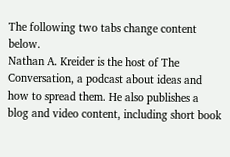The following two tabs change content below.
Nathan A. Kreider is the host of The Conversation, a podcast about ideas and how to spread them. He also publishes a blog and video content, including short book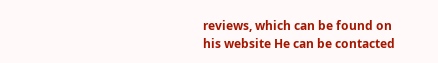reviews, which can be found on his website He can be contacted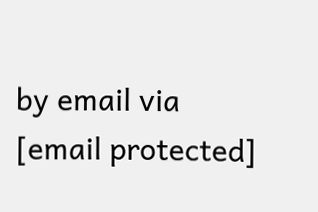by email via [email protected]